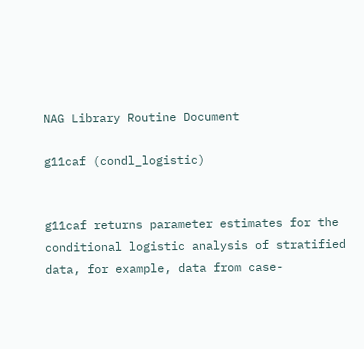NAG Library Routine Document

g11caf (condl_logistic)


g11caf returns parameter estimates for the conditional logistic analysis of stratified data, for example, data from case-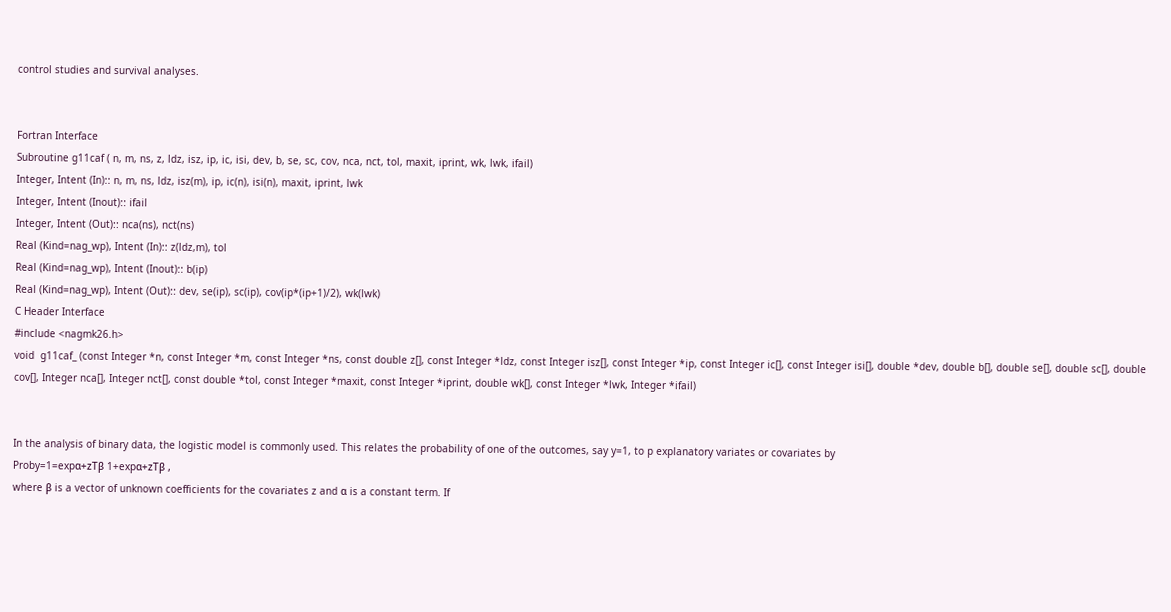control studies and survival analyses.


Fortran Interface
Subroutine g11caf ( n, m, ns, z, ldz, isz, ip, ic, isi, dev, b, se, sc, cov, nca, nct, tol, maxit, iprint, wk, lwk, ifail)
Integer, Intent (In):: n, m, ns, ldz, isz(m), ip, ic(n), isi(n), maxit, iprint, lwk
Integer, Intent (Inout):: ifail
Integer, Intent (Out):: nca(ns), nct(ns)
Real (Kind=nag_wp), Intent (In):: z(ldz,m), tol
Real (Kind=nag_wp), Intent (Inout):: b(ip)
Real (Kind=nag_wp), Intent (Out):: dev, se(ip), sc(ip), cov(ip*(ip+1)/2), wk(lwk)
C Header Interface
#include <nagmk26.h>
void  g11caf_ (const Integer *n, const Integer *m, const Integer *ns, const double z[], const Integer *ldz, const Integer isz[], const Integer *ip, const Integer ic[], const Integer isi[], double *dev, double b[], double se[], double sc[], double cov[], Integer nca[], Integer nct[], const double *tol, const Integer *maxit, const Integer *iprint, double wk[], const Integer *lwk, Integer *ifail)


In the analysis of binary data, the logistic model is commonly used. This relates the probability of one of the outcomes, say y=1, to p explanatory variates or covariates by
Proby=1=expα+zTβ 1+expα+zTβ ,
where β is a vector of unknown coefficients for the covariates z and α is a constant term. If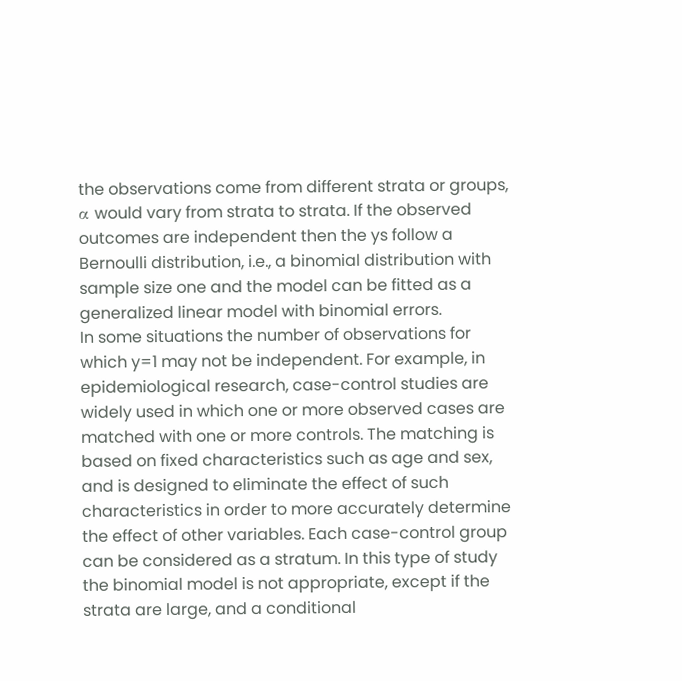the observations come from different strata or groups, α would vary from strata to strata. If the observed outcomes are independent then the ys follow a Bernoulli distribution, i.e., a binomial distribution with sample size one and the model can be fitted as a generalized linear model with binomial errors.
In some situations the number of observations for which y=1 may not be independent. For example, in epidemiological research, case-control studies are widely used in which one or more observed cases are matched with one or more controls. The matching is based on fixed characteristics such as age and sex, and is designed to eliminate the effect of such characteristics in order to more accurately determine the effect of other variables. Each case-control group can be considered as a stratum. In this type of study the binomial model is not appropriate, except if the strata are large, and a conditional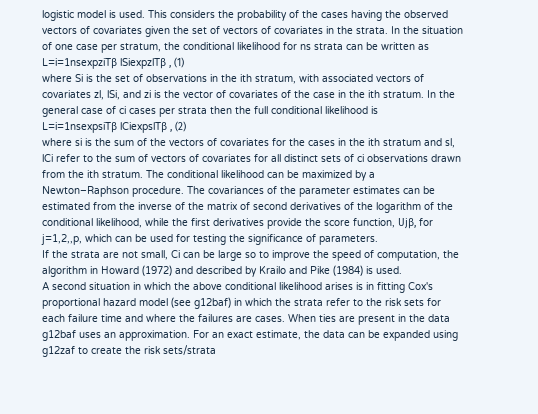logistic model is used. This considers the probability of the cases having the observed vectors of covariates given the set of vectors of covariates in the strata. In the situation of one case per stratum, the conditional likelihood for ns strata can be written as
L=i=1nsexpziTβ lSiexpzlTβ , (1)
where Si is the set of observations in the ith stratum, with associated vectors of covariates zl, lSi, and zi is the vector of covariates of the case in the ith stratum. In the general case of ci cases per strata then the full conditional likelihood is
L=i=1nsexpsiTβ lCiexpslTβ , (2)
where si is the sum of the vectors of covariates for the cases in the ith stratum and sl, lCi refer to the sum of vectors of covariates for all distinct sets of ci observations drawn from the ith stratum. The conditional likelihood can be maximized by a Newton–Raphson procedure. The covariances of the parameter estimates can be estimated from the inverse of the matrix of second derivatives of the logarithm of the conditional likelihood, while the first derivatives provide the score function, Ujβ, for j=1,2,,p, which can be used for testing the significance of parameters.
If the strata are not small, Ci can be large so to improve the speed of computation, the algorithm in Howard (1972) and described by Krailo and Pike (1984) is used.
A second situation in which the above conditional likelihood arises is in fitting Cox's proportional hazard model (see g12baf) in which the strata refer to the risk sets for each failure time and where the failures are cases. When ties are present in the data g12baf uses an approximation. For an exact estimate, the data can be expanded using g12zaf to create the risk sets/strata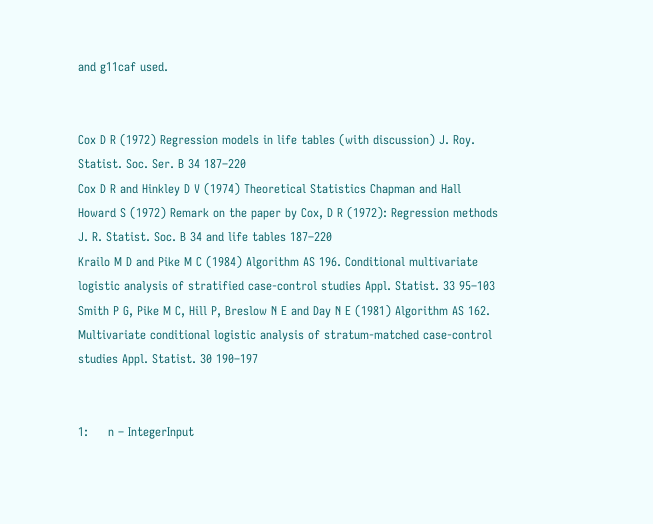and g11caf used.


Cox D R (1972) Regression models in life tables (with discussion) J. Roy. Statist. Soc. Ser. B 34 187–220
Cox D R and Hinkley D V (1974) Theoretical Statistics Chapman and Hall
Howard S (1972) Remark on the paper by Cox, D R (1972): Regression methods J. R. Statist. Soc. B 34 and life tables 187–220
Krailo M D and Pike M C (1984) Algorithm AS 196. Conditional multivariate logistic analysis of stratified case-control studies Appl. Statist. 33 95–103
Smith P G, Pike M C, Hill P, Breslow N E and Day N E (1981) Algorithm AS 162. Multivariate conditional logistic analysis of stratum-matched case-control studies Appl. Statist. 30 190–197


1:     n – IntegerInput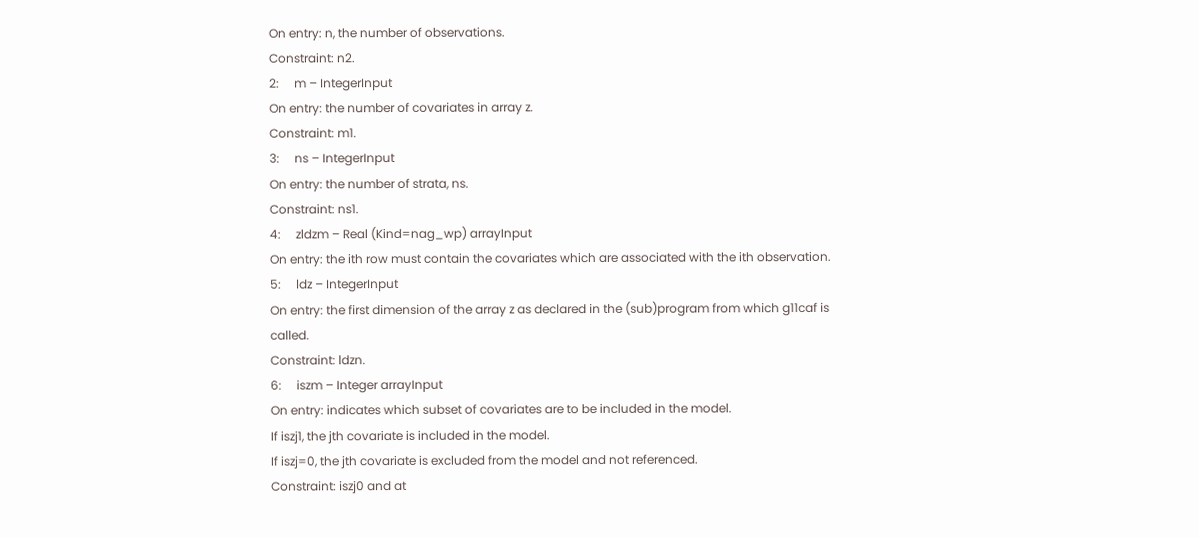On entry: n, the number of observations.
Constraint: n2.
2:     m – IntegerInput
On entry: the number of covariates in array z.
Constraint: m1.
3:     ns – IntegerInput
On entry: the number of strata, ns.
Constraint: ns1.
4:     zldzm – Real (Kind=nag_wp) arrayInput
On entry: the ith row must contain the covariates which are associated with the ith observation.
5:     ldz – IntegerInput
On entry: the first dimension of the array z as declared in the (sub)program from which g11caf is called.
Constraint: ldzn.
6:     iszm – Integer arrayInput
On entry: indicates which subset of covariates are to be included in the model.
If iszj1, the jth covariate is included in the model.
If iszj=0, the jth covariate is excluded from the model and not referenced.
Constraint: iszj0 and at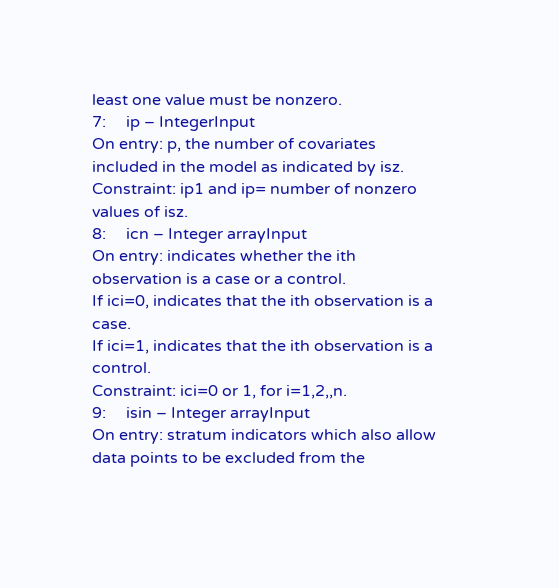least one value must be nonzero.
7:     ip – IntegerInput
On entry: p, the number of covariates included in the model as indicated by isz.
Constraint: ip1 and ip= number of nonzero values of isz.
8:     icn – Integer arrayInput
On entry: indicates whether the ith observation is a case or a control.
If ici=0, indicates that the ith observation is a case.
If ici=1, indicates that the ith observation is a control.
Constraint: ici=0 or 1, for i=1,2,,n.
9:     isin – Integer arrayInput
On entry: stratum indicators which also allow data points to be excluded from the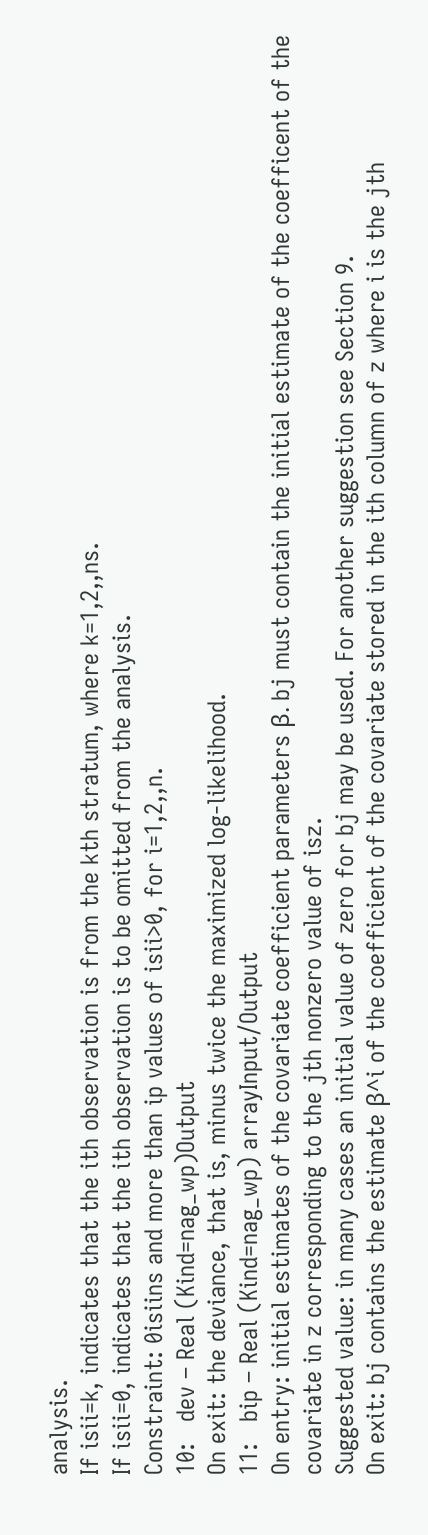analysis.
If isii=k, indicates that the ith observation is from the kth stratum, where k=1,2,,ns.
If isii=0, indicates that the ith observation is to be omitted from the analysis.
Constraint: 0isiins and more than ip values of isii>0, for i=1,2,,n.
10:   dev – Real (Kind=nag_wp)Output
On exit: the deviance, that is, minus twice the maximized log-likelihood.
11:   bip – Real (Kind=nag_wp) arrayInput/Output
On entry: initial estimates of the covariate coefficient parameters β. bj must contain the initial estimate of the coefficent of the covariate in z corresponding to the jth nonzero value of isz.
Suggested value: in many cases an initial value of zero for bj may be used. For another suggestion see Section 9.
On exit: bj contains the estimate β^i of the coefficient of the covariate stored in the ith column of z where i is the jth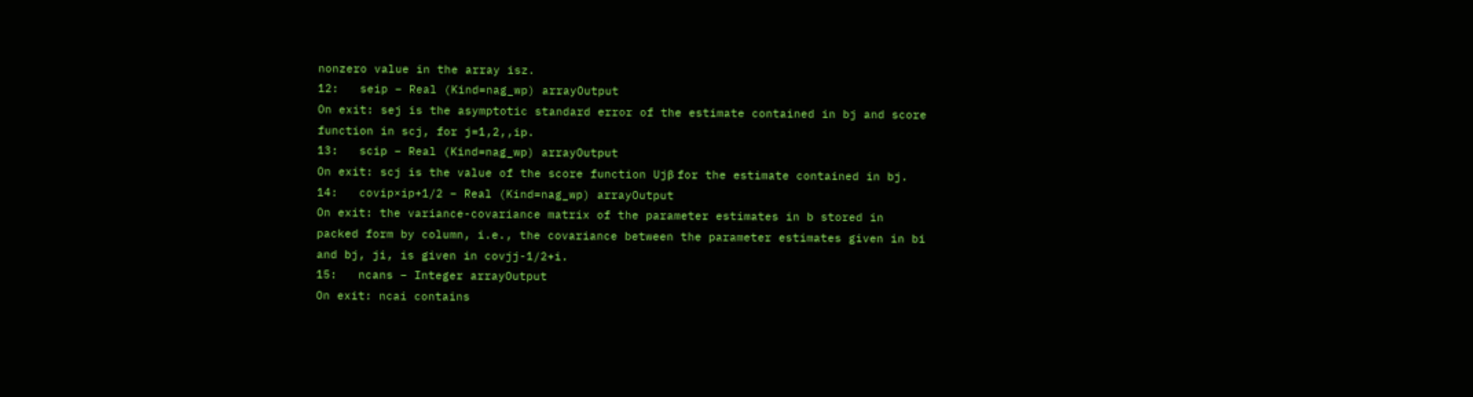nonzero value in the array isz.
12:   seip – Real (Kind=nag_wp) arrayOutput
On exit: sej is the asymptotic standard error of the estimate contained in bj and score function in scj, for j=1,2,,ip.
13:   scip – Real (Kind=nag_wp) arrayOutput
On exit: scj is the value of the score function Ujβ for the estimate contained in bj.
14:   covip×ip+1/2 – Real (Kind=nag_wp) arrayOutput
On exit: the variance-covariance matrix of the parameter estimates in b stored in packed form by column, i.e., the covariance between the parameter estimates given in bi and bj, ji, is given in covjj-1/2+i.
15:   ncans – Integer arrayOutput
On exit: ncai contains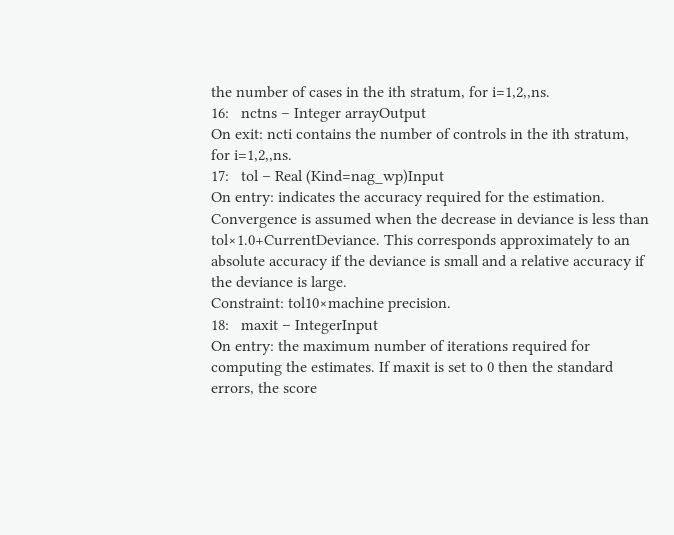the number of cases in the ith stratum, for i=1,2,,ns.
16:   nctns – Integer arrayOutput
On exit: ncti contains the number of controls in the ith stratum, for i=1,2,,ns.
17:   tol – Real (Kind=nag_wp)Input
On entry: indicates the accuracy required for the estimation. Convergence is assumed when the decrease in deviance is less than tol×1.0+CurrentDeviance. This corresponds approximately to an absolute accuracy if the deviance is small and a relative accuracy if the deviance is large.
Constraint: tol10×machine precision.
18:   maxit – IntegerInput
On entry: the maximum number of iterations required for computing the estimates. If maxit is set to 0 then the standard errors, the score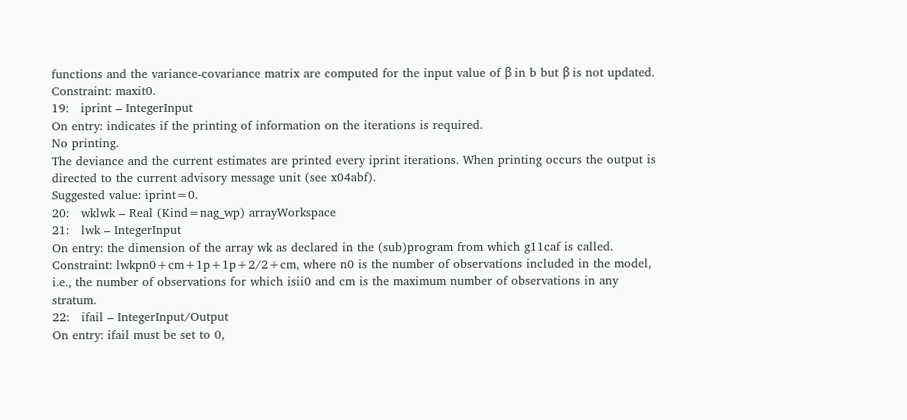functions and the variance-covariance matrix are computed for the input value of β in b but β is not updated.
Constraint: maxit0.
19:   iprint – IntegerInput
On entry: indicates if the printing of information on the iterations is required.
No printing.
The deviance and the current estimates are printed every iprint iterations. When printing occurs the output is directed to the current advisory message unit (see x04abf).
Suggested value: iprint=0.
20:   wklwk – Real (Kind=nag_wp) arrayWorkspace
21:   lwk – IntegerInput
On entry: the dimension of the array wk as declared in the (sub)program from which g11caf is called.
Constraint: lwkpn0+cm+1p+1p+2/2+cm, where n0 is the number of observations included in the model, i.e., the number of observations for which isii0 and cm is the maximum number of observations in any stratum.
22:   ifail – IntegerInput/Output
On entry: ifail must be set to 0,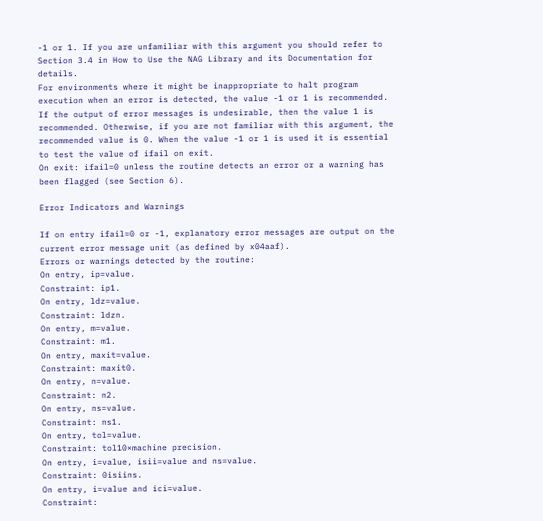-1 or 1. If you are unfamiliar with this argument you should refer to Section 3.4 in How to Use the NAG Library and its Documentation for details.
For environments where it might be inappropriate to halt program execution when an error is detected, the value -1 or 1 is recommended. If the output of error messages is undesirable, then the value 1 is recommended. Otherwise, if you are not familiar with this argument, the recommended value is 0. When the value -1 or 1 is used it is essential to test the value of ifail on exit.
On exit: ifail=0 unless the routine detects an error or a warning has been flagged (see Section 6).

Error Indicators and Warnings

If on entry ifail=0 or -1, explanatory error messages are output on the current error message unit (as defined by x04aaf).
Errors or warnings detected by the routine:
On entry, ip=value.
Constraint: ip1.
On entry, ldz=value.
Constraint: ldzn.
On entry, m=value.
Constraint: m1.
On entry, maxit=value.
Constraint: maxit0.
On entry, n=value.
Constraint: n2.
On entry, ns=value.
Constraint: ns1.
On entry, tol=value.
Constraint: tol10×machine precision.
On entry, i=value, isii=value and ns=value.
Constraint: 0isiins.
On entry, i=value and ici=value.
Constraint: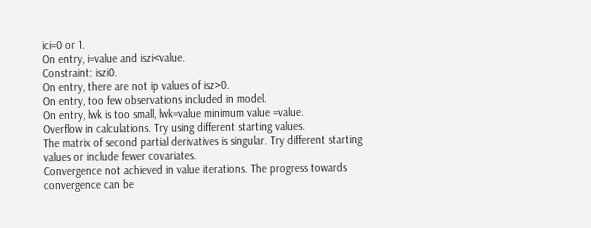ici=0 or 1.
On entry, i=value and iszi<value.
Constraint: iszi0.
On entry, there are not ip values of isz>0.
On entry, too few observations included in model.
On entry, lwk is too small, lwk=value minimum value =value.
Overflow in calculations. Try using different starting values.
The matrix of second partial derivatives is singular. Try different starting values or include fewer covariates.
Convergence not achieved in value iterations. The progress towards convergence can be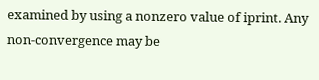examined by using a nonzero value of iprint. Any non-convergence may be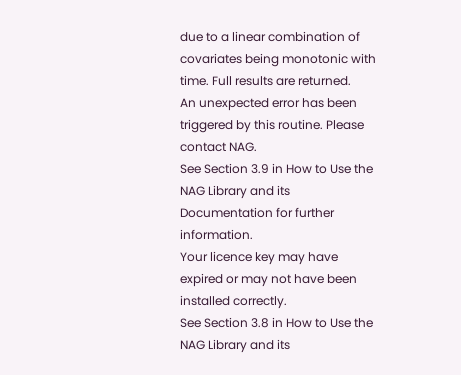due to a linear combination of covariates being monotonic with time. Full results are returned.
An unexpected error has been triggered by this routine. Please contact NAG.
See Section 3.9 in How to Use the NAG Library and its Documentation for further information.
Your licence key may have expired or may not have been installed correctly.
See Section 3.8 in How to Use the NAG Library and its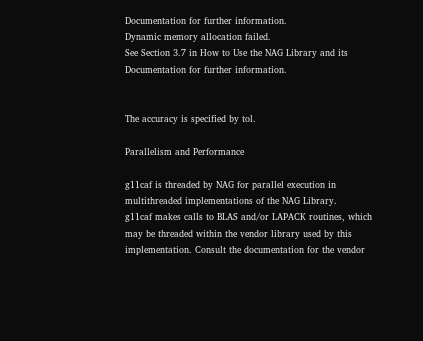Documentation for further information.
Dynamic memory allocation failed.
See Section 3.7 in How to Use the NAG Library and its Documentation for further information.


The accuracy is specified by tol.

Parallelism and Performance

g11caf is threaded by NAG for parallel execution in multithreaded implementations of the NAG Library.
g11caf makes calls to BLAS and/or LAPACK routines, which may be threaded within the vendor library used by this implementation. Consult the documentation for the vendor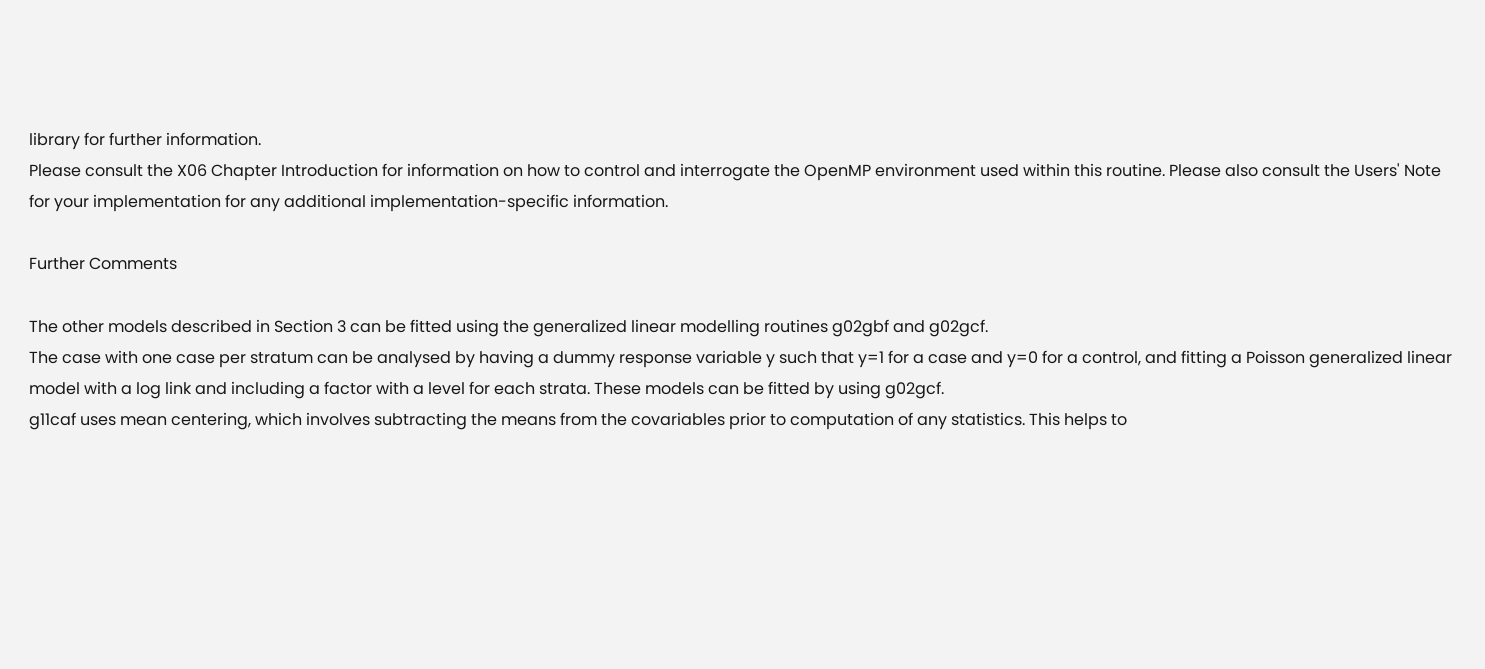library for further information.
Please consult the X06 Chapter Introduction for information on how to control and interrogate the OpenMP environment used within this routine. Please also consult the Users' Note for your implementation for any additional implementation-specific information.

Further Comments

The other models described in Section 3 can be fitted using the generalized linear modelling routines g02gbf and g02gcf.
The case with one case per stratum can be analysed by having a dummy response variable y such that y=1 for a case and y=0 for a control, and fitting a Poisson generalized linear model with a log link and including a factor with a level for each strata. These models can be fitted by using g02gcf.
g11caf uses mean centering, which involves subtracting the means from the covariables prior to computation of any statistics. This helps to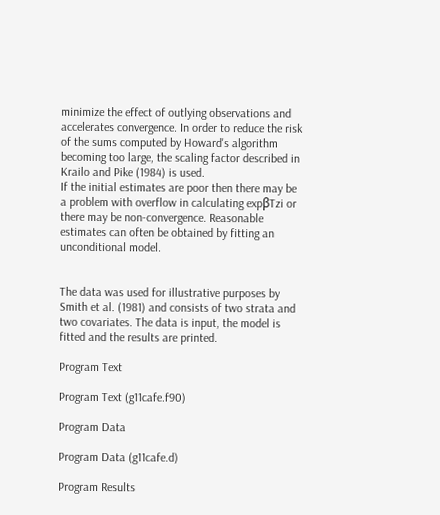minimize the effect of outlying observations and accelerates convergence. In order to reduce the risk of the sums computed by Howard's algorithm becoming too large, the scaling factor described in Krailo and Pike (1984) is used.
If the initial estimates are poor then there may be a problem with overflow in calculating expβTzi or there may be non-convergence. Reasonable estimates can often be obtained by fitting an unconditional model.


The data was used for illustrative purposes by Smith et al. (1981) and consists of two strata and two covariates. The data is input, the model is fitted and the results are printed.

Program Text

Program Text (g11cafe.f90)

Program Data

Program Data (g11cafe.d)

Program Results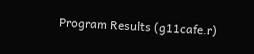Program Results (g11cafe.r)